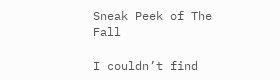Sneak Peek of The Fall

I couldn’t find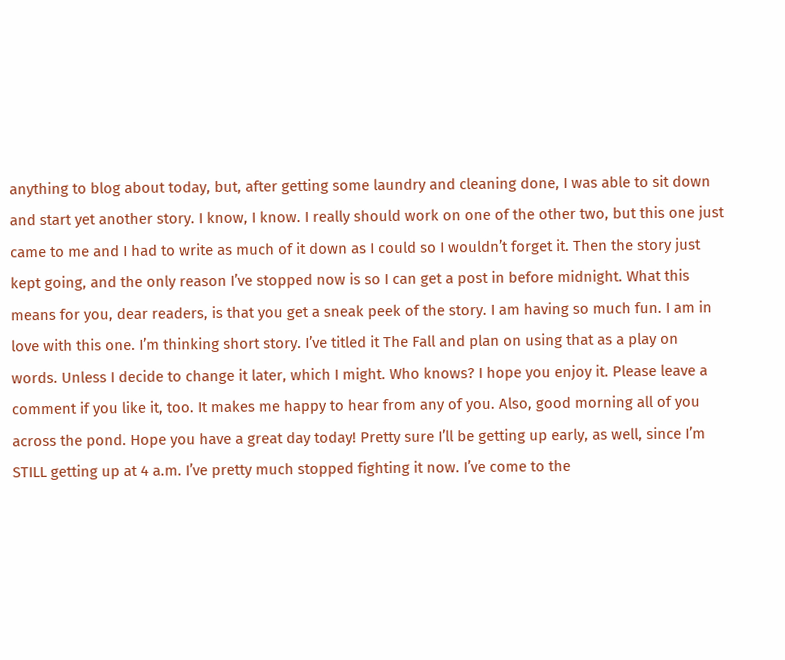anything to blog about today, but, after getting some laundry and cleaning done, I was able to sit down and start yet another story. I know, I know. I really should work on one of the other two, but this one just came to me and I had to write as much of it down as I could so I wouldn’t forget it. Then the story just kept going, and the only reason I’ve stopped now is so I can get a post in before midnight. What this means for you, dear readers, is that you get a sneak peek of the story. I am having so much fun. I am in love with this one. I’m thinking short story. I’ve titled it The Fall and plan on using that as a play on words. Unless I decide to change it later, which I might. Who knows? I hope you enjoy it. Please leave a comment if you like it, too. It makes me happy to hear from any of you. Also, good morning all of you across the pond. Hope you have a great day today! Pretty sure I’ll be getting up early, as well, since I’m STILL getting up at 4 a.m. I’ve pretty much stopped fighting it now. I’ve come to the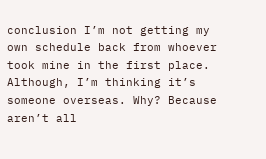conclusion I’m not getting my own schedule back from whoever took mine in the first place. Although, I’m thinking it’s someone overseas. Why? Because aren’t all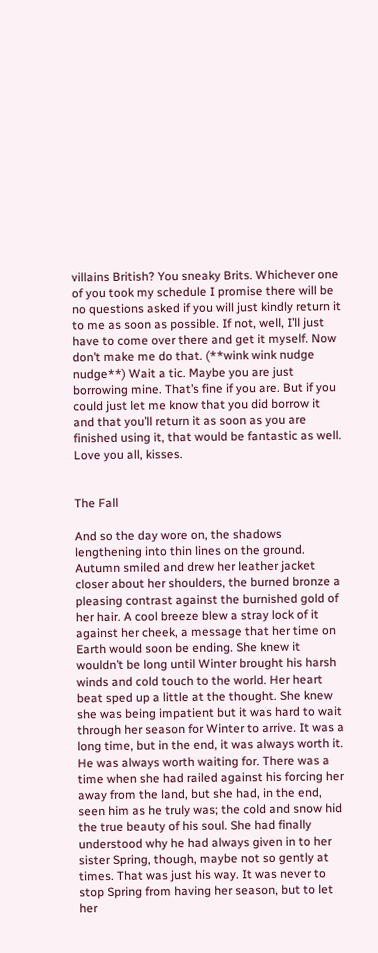villains British? You sneaky Brits. Whichever one of you took my schedule I promise there will be no questions asked if you will just kindly return it to me as soon as possible. If not, well, I’ll just have to come over there and get it myself. Now don’t make me do that. (**wink wink nudge nudge**) Wait a tic. Maybe you are just borrowing mine. That’s fine if you are. But if you could just let me know that you did borrow it and that you’ll return it as soon as you are finished using it, that would be fantastic as well. Love you all, kisses.


The Fall

And so the day wore on, the shadows lengthening into thin lines on the ground. Autumn smiled and drew her leather jacket closer about her shoulders, the burned bronze a pleasing contrast against the burnished gold of her hair. A cool breeze blew a stray lock of it against her cheek, a message that her time on Earth would soon be ending. She knew it wouldn’t be long until Winter brought his harsh winds and cold touch to the world. Her heart beat sped up a little at the thought. She knew she was being impatient but it was hard to wait through her season for Winter to arrive. It was a long time, but in the end, it was always worth it. He was always worth waiting for. There was a time when she had railed against his forcing her away from the land, but she had, in the end, seen him as he truly was; the cold and snow hid the true beauty of his soul. She had finally understood why he had always given in to her sister Spring, though, maybe not so gently at times. That was just his way. It was never to stop Spring from having her season, but to let her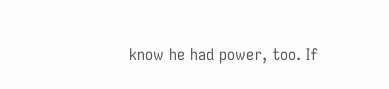know he had power, too. If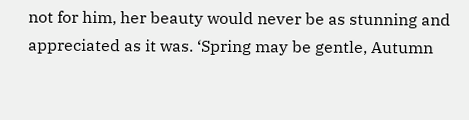not for him, her beauty would never be as stunning and appreciated as it was. ‘Spring may be gentle, Autumn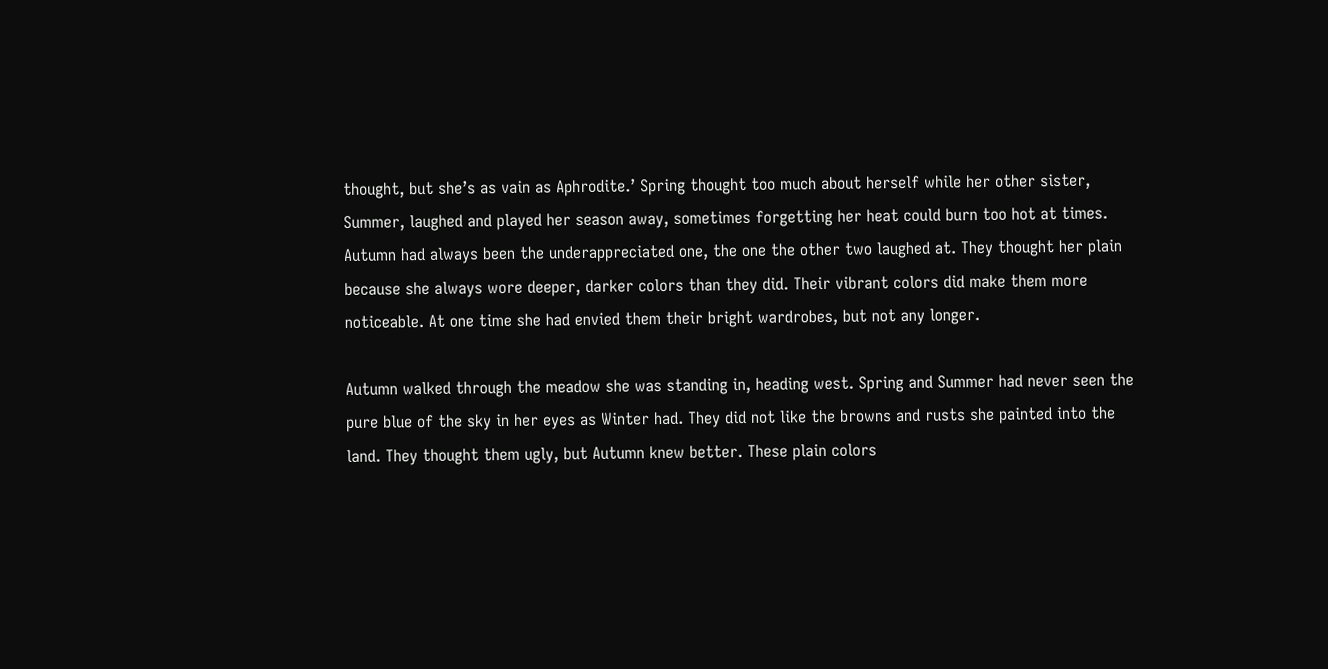thought, but she’s as vain as Aphrodite.’ Spring thought too much about herself while her other sister, Summer, laughed and played her season away, sometimes forgetting her heat could burn too hot at times. Autumn had always been the underappreciated one, the one the other two laughed at. They thought her plain because she always wore deeper, darker colors than they did. Their vibrant colors did make them more noticeable. At one time she had envied them their bright wardrobes, but not any longer.

Autumn walked through the meadow she was standing in, heading west. Spring and Summer had never seen the pure blue of the sky in her eyes as Winter had. They did not like the browns and rusts she painted into the land. They thought them ugly, but Autumn knew better. These plain colors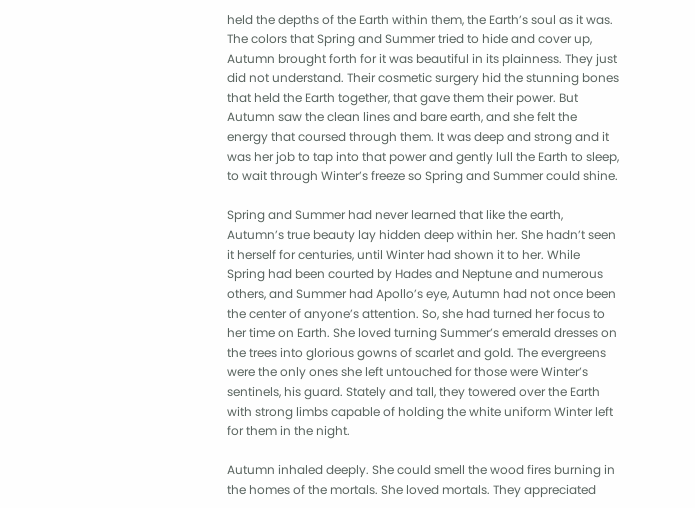held the depths of the Earth within them, the Earth’s soul as it was. The colors that Spring and Summer tried to hide and cover up, Autumn brought forth for it was beautiful in its plainness. They just did not understand. Their cosmetic surgery hid the stunning bones that held the Earth together, that gave them their power. But Autumn saw the clean lines and bare earth, and she felt the energy that coursed through them. It was deep and strong and it was her job to tap into that power and gently lull the Earth to sleep, to wait through Winter’s freeze so Spring and Summer could shine.

Spring and Summer had never learned that like the earth, Autumn’s true beauty lay hidden deep within her. She hadn’t seen it herself for centuries, until Winter had shown it to her. While Spring had been courted by Hades and Neptune and numerous others, and Summer had Apollo’s eye, Autumn had not once been the center of anyone’s attention. So, she had turned her focus to her time on Earth. She loved turning Summer’s emerald dresses on the trees into glorious gowns of scarlet and gold. The evergreens were the only ones she left untouched for those were Winter’s sentinels, his guard. Stately and tall, they towered over the Earth with strong limbs capable of holding the white uniform Winter left for them in the night.

Autumn inhaled deeply. She could smell the wood fires burning in the homes of the mortals. She loved mortals. They appreciated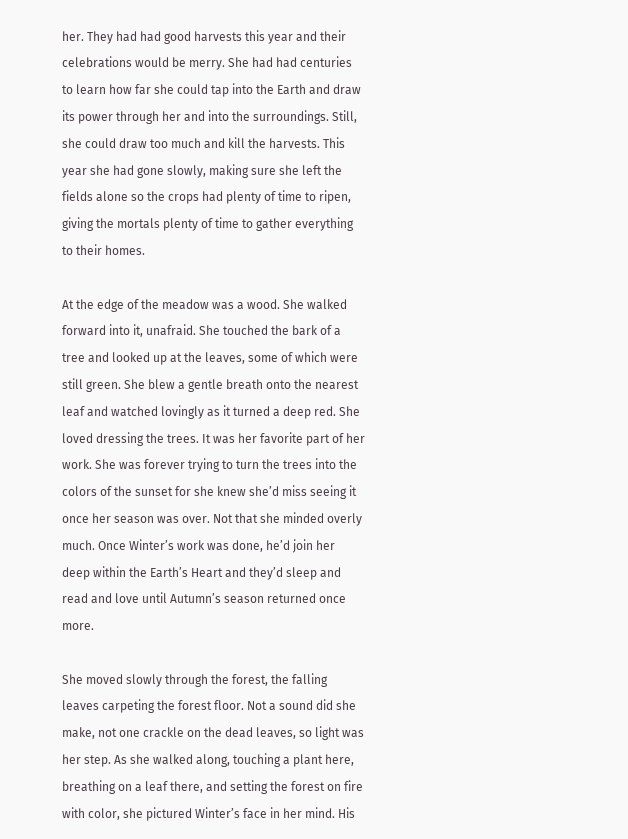her. They had had good harvests this year and their celebrations would be merry. She had had centuries to learn how far she could tap into the Earth and draw its power through her and into the surroundings. Still, she could draw too much and kill the harvests. This year she had gone slowly, making sure she left the fields alone so the crops had plenty of time to ripen, giving the mortals plenty of time to gather everything to their homes.

At the edge of the meadow was a wood. She walked forward into it, unafraid. She touched the bark of a tree and looked up at the leaves, some of which were still green. She blew a gentle breath onto the nearest leaf and watched lovingly as it turned a deep red. She loved dressing the trees. It was her favorite part of her work. She was forever trying to turn the trees into the colors of the sunset for she knew she’d miss seeing it once her season was over. Not that she minded overly much. Once Winter’s work was done, he’d join her deep within the Earth’s Heart and they’d sleep and read and love until Autumn’s season returned once more.

She moved slowly through the forest, the falling leaves carpeting the forest floor. Not a sound did she make, not one crackle on the dead leaves, so light was her step. As she walked along, touching a plant here, breathing on a leaf there, and setting the forest on fire with color, she pictured Winter’s face in her mind. His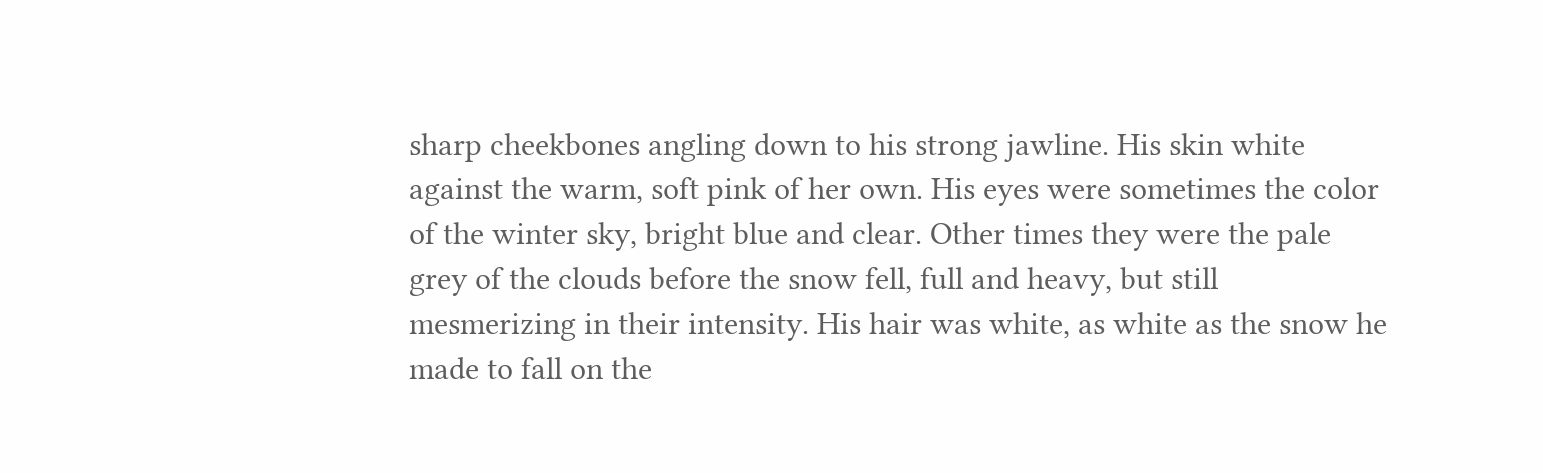sharp cheekbones angling down to his strong jawline. His skin white against the warm, soft pink of her own. His eyes were sometimes the color of the winter sky, bright blue and clear. Other times they were the pale grey of the clouds before the snow fell, full and heavy, but still mesmerizing in their intensity. His hair was white, as white as the snow he made to fall on the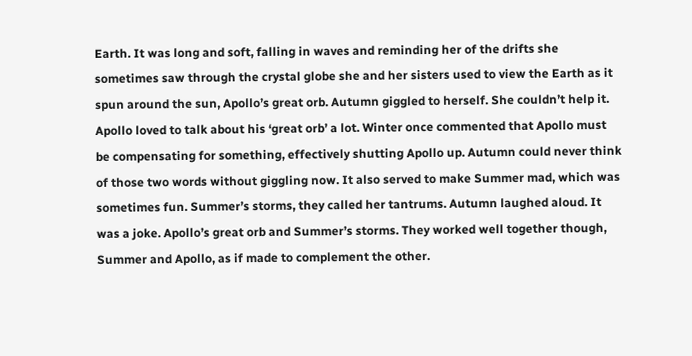Earth. It was long and soft, falling in waves and reminding her of the drifts she sometimes saw through the crystal globe she and her sisters used to view the Earth as it spun around the sun, Apollo’s great orb. Autumn giggled to herself. She couldn’t help it. Apollo loved to talk about his ‘great orb’ a lot. Winter once commented that Apollo must be compensating for something, effectively shutting Apollo up. Autumn could never think of those two words without giggling now. It also served to make Summer mad, which was sometimes fun. Summer’s storms, they called her tantrums. Autumn laughed aloud. It was a joke. Apollo’s great orb and Summer’s storms. They worked well together though, Summer and Apollo, as if made to complement the other.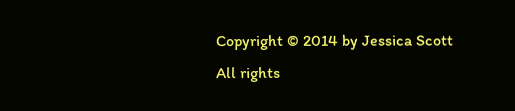Copyright © 2014 by Jessica Scott
All rights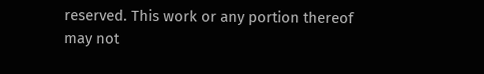reserved. This work or any portion thereof
may not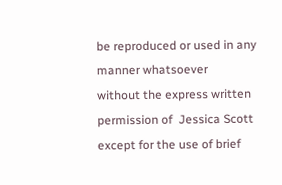be reproduced or used in any manner whatsoever
without the express written permission of  Jessica Scott
except for the use of brief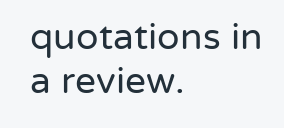quotations in a review.